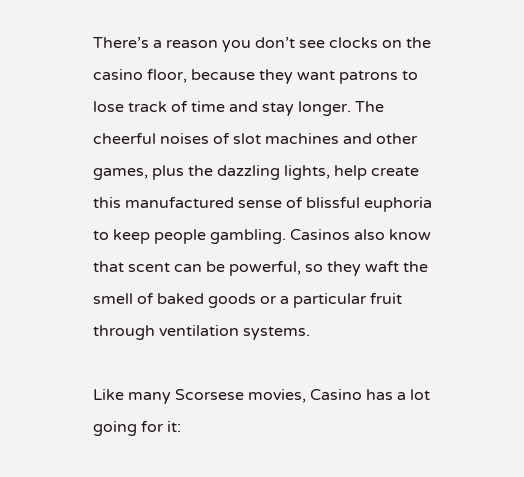There’s a reason you don’t see clocks on the casino floor, because they want patrons to lose track of time and stay longer. The cheerful noises of slot machines and other games, plus the dazzling lights, help create this manufactured sense of blissful euphoria to keep people gambling. Casinos also know that scent can be powerful, so they waft the smell of baked goods or a particular fruit through ventilation systems.

Like many Scorsese movies, Casino has a lot going for it: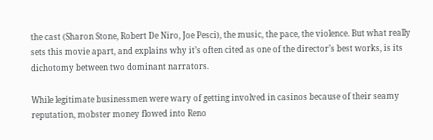the cast (Sharon Stone, Robert De Niro, Joe Pesci), the music, the pace, the violence. But what really sets this movie apart, and explains why it’s often cited as one of the director’s best works, is its dichotomy between two dominant narrators.

While legitimate businessmen were wary of getting involved in casinos because of their seamy reputation, mobster money flowed into Reno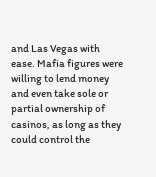and Las Vegas with ease. Mafia figures were willing to lend money and even take sole or partial ownership of casinos, as long as they could control the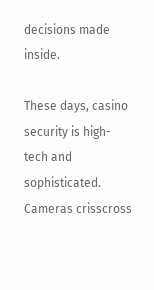decisions made inside.

These days, casino security is high-tech and sophisticated. Cameras crisscross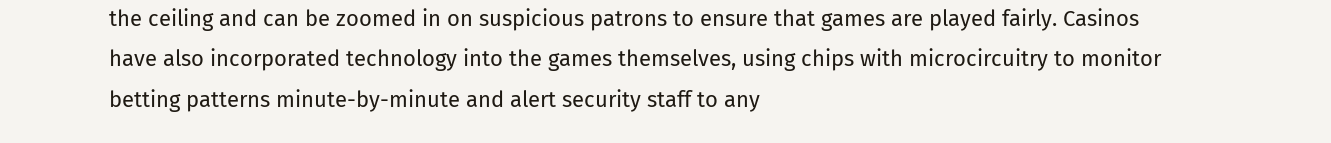the ceiling and can be zoomed in on suspicious patrons to ensure that games are played fairly. Casinos have also incorporated technology into the games themselves, using chips with microcircuitry to monitor betting patterns minute-by-minute and alert security staff to any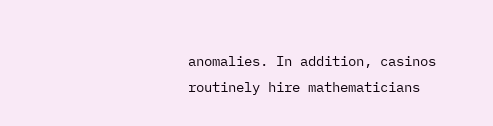anomalies. In addition, casinos routinely hire mathematicians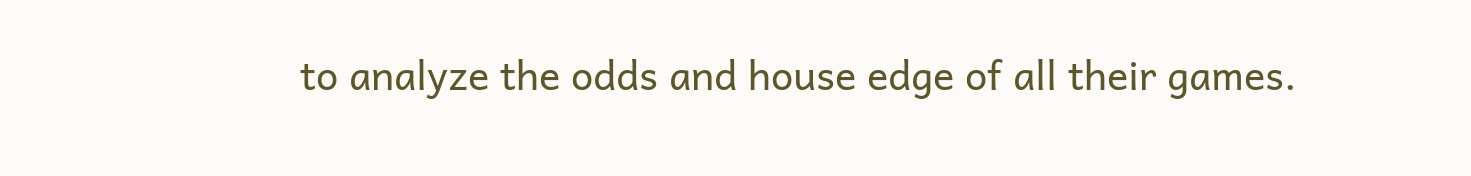to analyze the odds and house edge of all their games.